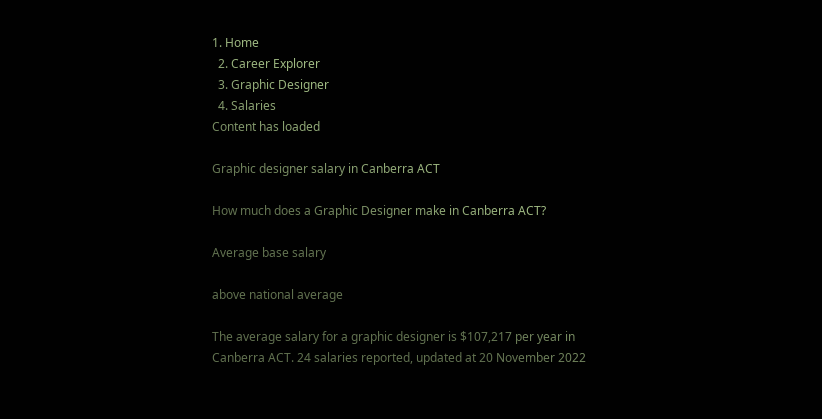1. Home
  2. Career Explorer
  3. Graphic Designer
  4. Salaries
Content has loaded

Graphic designer salary in Canberra ACT

How much does a Graphic Designer make in Canberra ACT?

Average base salary

above national average

The average salary for a graphic designer is $107,217 per year in Canberra ACT. 24 salaries reported, updated at 20 November 2022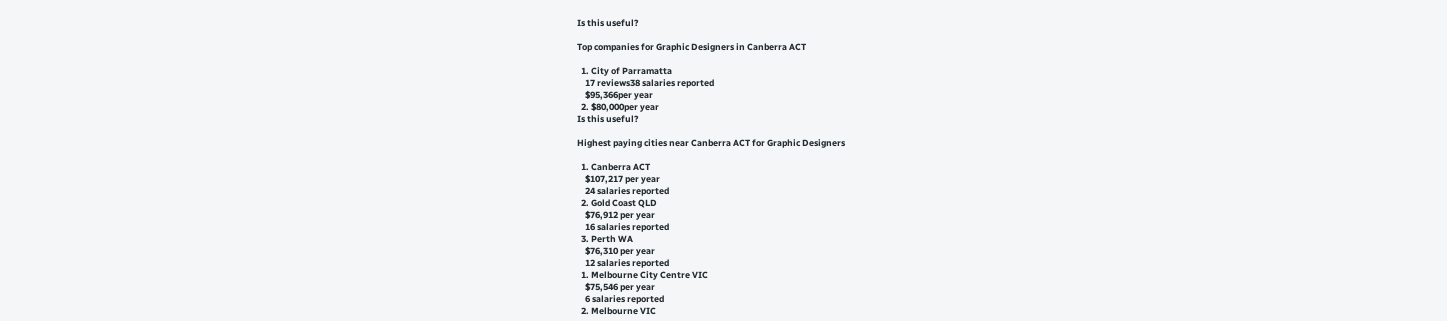Is this useful?

Top companies for Graphic Designers in Canberra ACT

  1. City of Parramatta
    17 reviews38 salaries reported
    $95,366per year
  2. $80,000per year
Is this useful?

Highest paying cities near Canberra ACT for Graphic Designers

  1. Canberra ACT
    $107,217 per year
    24 salaries reported
  2. Gold Coast QLD
    $76,912 per year
    16 salaries reported
  3. Perth WA
    $76,310 per year
    12 salaries reported
  1. Melbourne City Centre VIC
    $75,546 per year
    6 salaries reported
  2. Melbourne VIC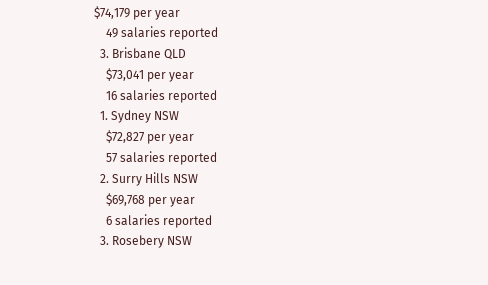$74,179 per year
    49 salaries reported
  3. Brisbane QLD
    $73,041 per year
    16 salaries reported
  1. Sydney NSW
    $72,827 per year
    57 salaries reported
  2. Surry Hills NSW
    $69,768 per year
    6 salaries reported
  3. Rosebery NSW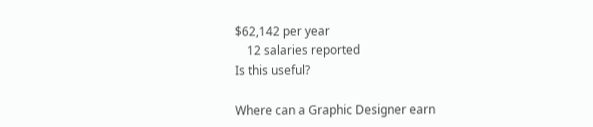$62,142 per year
    12 salaries reported
Is this useful?

Where can a Graphic Designer earn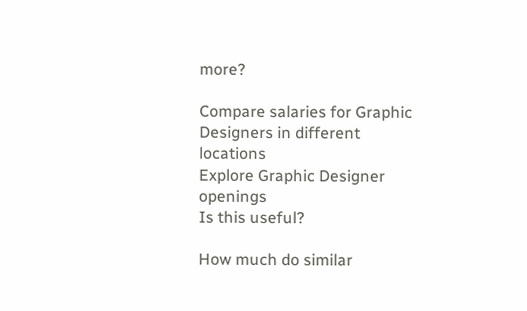more?

Compare salaries for Graphic Designers in different locations
Explore Graphic Designer openings
Is this useful?

How much do similar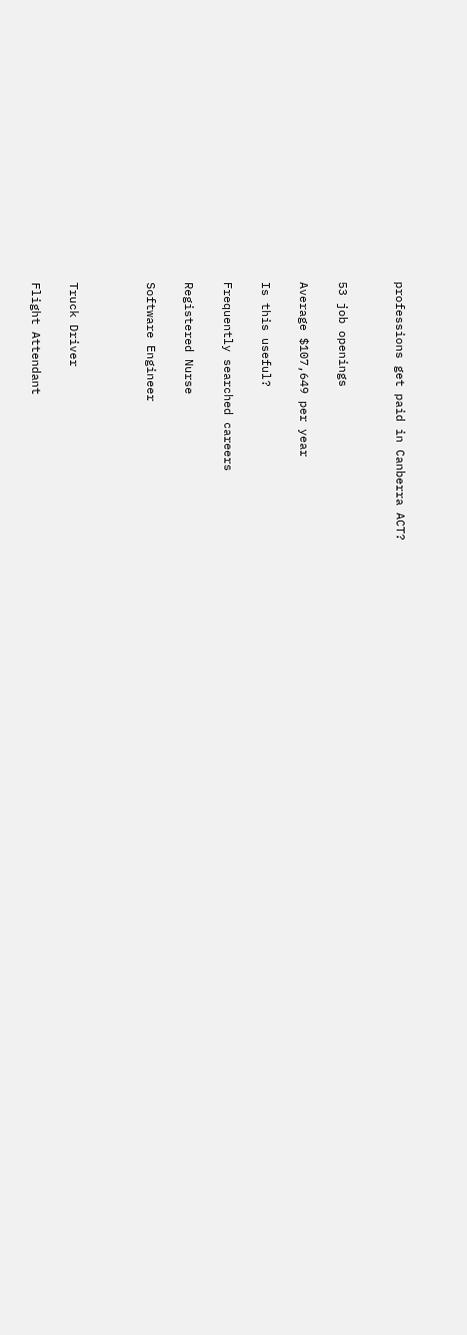professions get paid in Canberra ACT?


53 job openings

Average $107,649 per year

Is this useful?

Frequently searched careers

Registered Nurse

Software Engineer



Truck Driver

Flight Attendant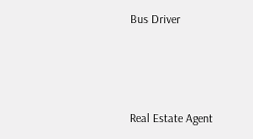Bus Driver



Real Estate Agent